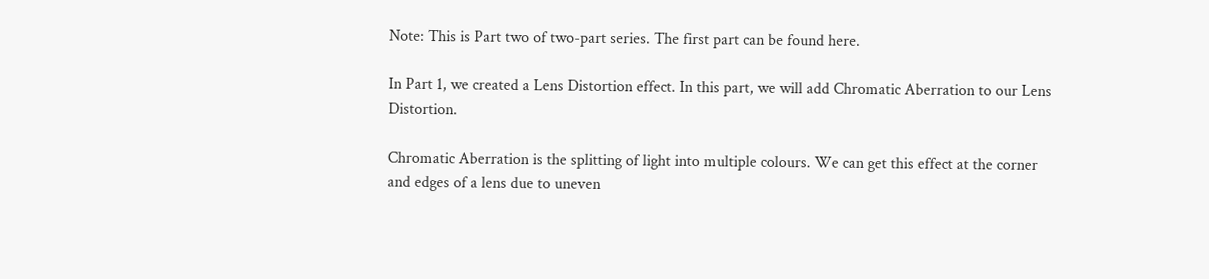Note: This is Part two of two-part series. The first part can be found here.

In Part 1, we created a Lens Distortion effect. In this part, we will add Chromatic Aberration to our Lens Distortion.

Chromatic Aberration is the splitting of light into multiple colours. We can get this effect at the corner and edges of a lens due to uneven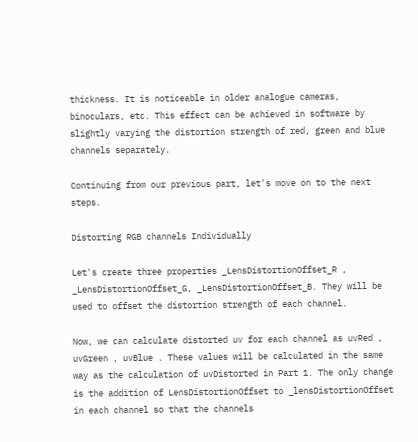thickness. It is noticeable in older analogue cameras, binoculars, etc. This effect can be achieved in software by slightly varying the distortion strength of red, green and blue channels separately.

Continuing from our previous part, let's move on to the next steps.

Distorting RGB channels Individually

Let's create three properties _LensDistortionOffset_R , _LensDistortionOffset_G, _LensDistortionOffset_B. They will be used to offset the distortion strength of each channel.

Now, we can calculate distorted uv for each channel as uvRed , uvGreen , uvBlue . These values will be calculated in the same way as the calculation of uvDistorted in Part 1. The only change is the addition of LensDistortionOffset to _lensDistortionOffset in each channel so that the channels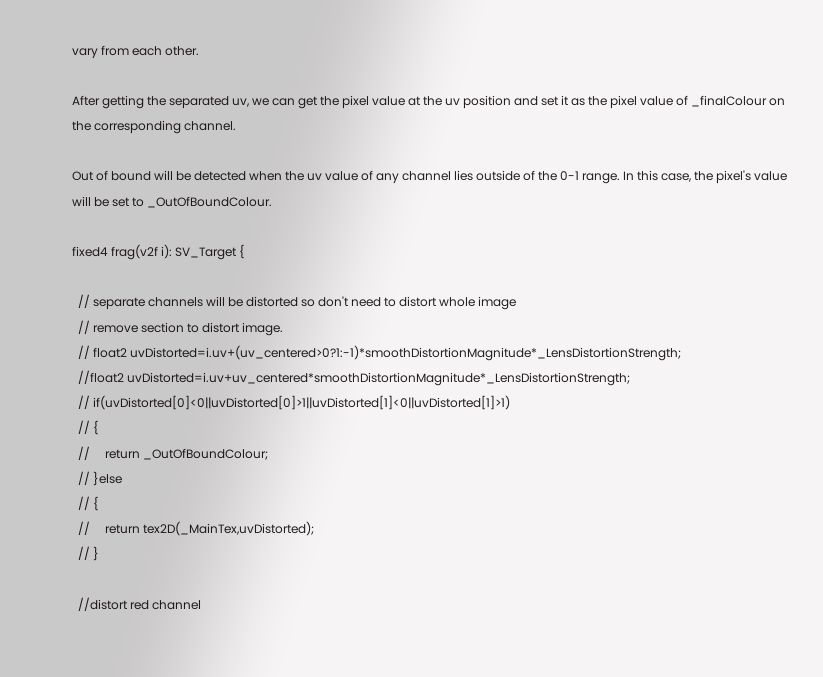vary from each other.

After getting the separated uv, we can get the pixel value at the uv position and set it as the pixel value of _finalColour on the corresponding channel.

Out of bound will be detected when the uv value of any channel lies outside of the 0-1 range. In this case, the pixel's value will be set to _OutOfBoundColour.

fixed4 frag(v2f i): SV_Target {

  // separate channels will be distorted so don't need to distort whole image
  // remove section to distort image.
  // float2 uvDistorted=i.uv+(uv_centered>0?1:-1)*smoothDistortionMagnitude*_LensDistortionStrength;
  //float2 uvDistorted=i.uv+uv_centered*smoothDistortionMagnitude*_LensDistortionStrength;
  // if(uvDistorted[0]<0||uvDistorted[0]>1||uvDistorted[1]<0||uvDistorted[1]>1)
  // {
  //     return _OutOfBoundColour;
  // }else
  // {
  //     return tex2D(_MainTex,uvDistorted);
  // }

  //distort red channel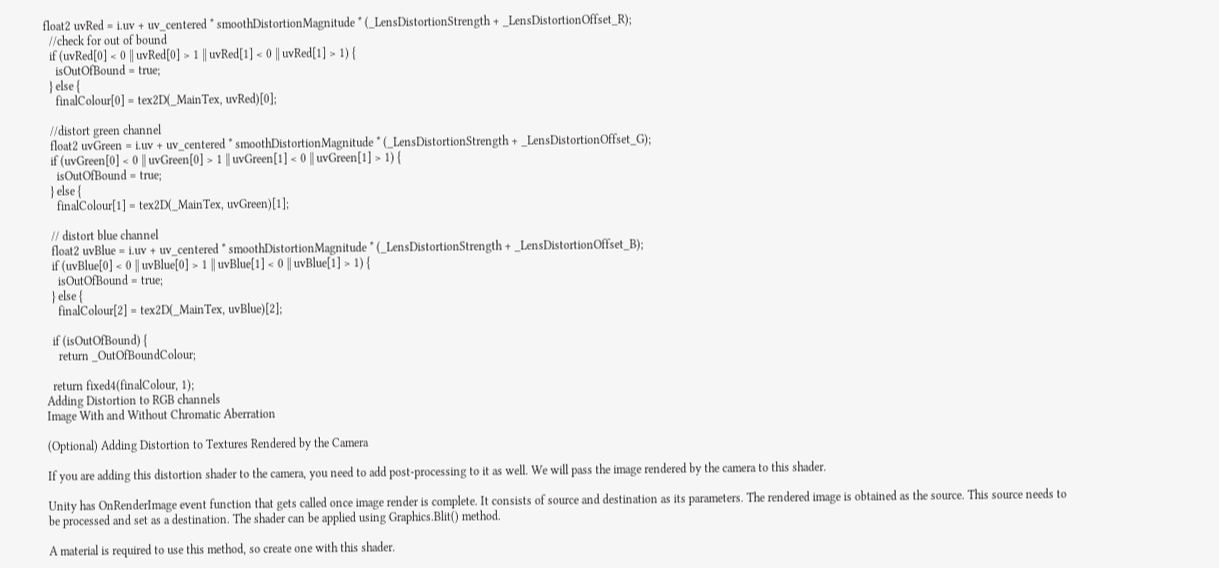float2 uvRed = i.uv + uv_centered * smoothDistortionMagnitude * (_LensDistortionStrength + _LensDistortionOffset_R);
  //check for out of bound
  if (uvRed[0] < 0 || uvRed[0] > 1 || uvRed[1] < 0 || uvRed[1] > 1) {
    isOutOfBound = true;
  } else {
    finalColour[0] = tex2D(_MainTex, uvRed)[0];

  //distort green channel
  float2 uvGreen = i.uv + uv_centered * smoothDistortionMagnitude * (_LensDistortionStrength + _LensDistortionOffset_G);
  if (uvGreen[0] < 0 || uvGreen[0] > 1 || uvGreen[1] < 0 || uvGreen[1] > 1) {
    isOutOfBound = true;
  } else {
    finalColour[1] = tex2D(_MainTex, uvGreen)[1];

  // distort blue channel
  float2 uvBlue = i.uv + uv_centered * smoothDistortionMagnitude * (_LensDistortionStrength + _LensDistortionOffset_B);
  if (uvBlue[0] < 0 || uvBlue[0] > 1 || uvBlue[1] < 0 || uvBlue[1] > 1) {
    isOutOfBound = true;
  } else {
    finalColour[2] = tex2D(_MainTex, uvBlue)[2];

  if (isOutOfBound) {
    return _OutOfBoundColour;

  return fixed4(finalColour, 1);
Adding Distortion to RGB channels
Image With and Without Chromatic Aberration

(Optional) Adding Distortion to Textures Rendered by the Camera

If you are adding this distortion shader to the camera, you need to add post-processing to it as well. We will pass the image rendered by the camera to this shader.

Unity has OnRenderImage event function that gets called once image render is complete. It consists of source and destination as its parameters. The rendered image is obtained as the source. This source needs to be processed and set as a destination. The shader can be applied using Graphics.Blit() method.

A material is required to use this method, so create one with this shader.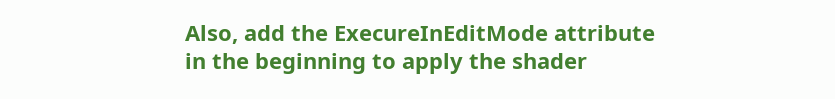Also, add the ExecureInEditMode attribute in the beginning to apply the shader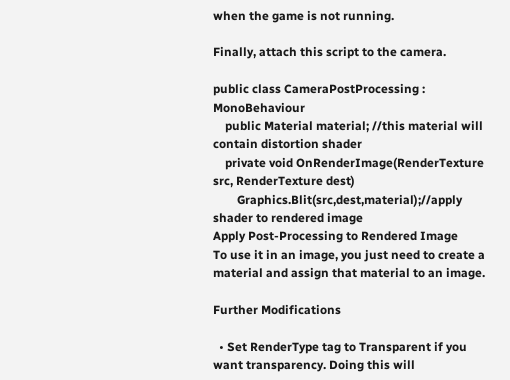when the game is not running.

Finally, attach this script to the camera.

public class CameraPostProcessing : MonoBehaviour
    public Material material; //this material will contain distortion shader
    private void OnRenderImage(RenderTexture src, RenderTexture dest)
        Graphics.Blit(src,dest,material);//apply shader to rendered image
Apply Post-Processing to Rendered Image
To use it in an image, you just need to create a material and assign that material to an image.

Further Modifications

  • Set RenderType tag to Transparent if you want transparency. Doing this will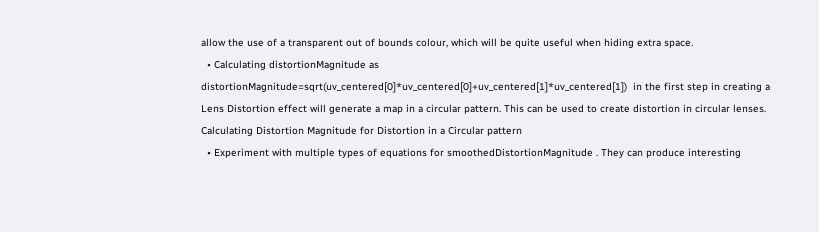allow the use of a transparent out of bounds colour, which will be quite useful when hiding extra space.
  • Calculating distortionMagnitude as distortionMagnitude=sqrt(uv_centered[0]*uv_centered[0]+uv_centered[1]*uv_centered[1])  in the first step in creating a Lens Distortion effect will generate a map in a circular pattern. This can be used to create distortion in circular lenses.
Calculating Distortion Magnitude for Distortion in a Circular pattern
  • Experiment with multiple types of equations for smoothedDistortionMagnitude . They can produce interesting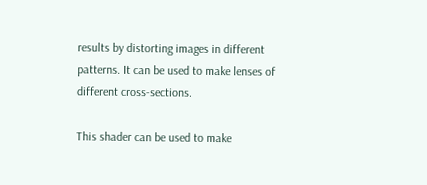results by distorting images in different patterns. It can be used to make lenses of different cross-sections.

This shader can be used to make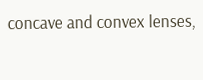concave and convex lenses,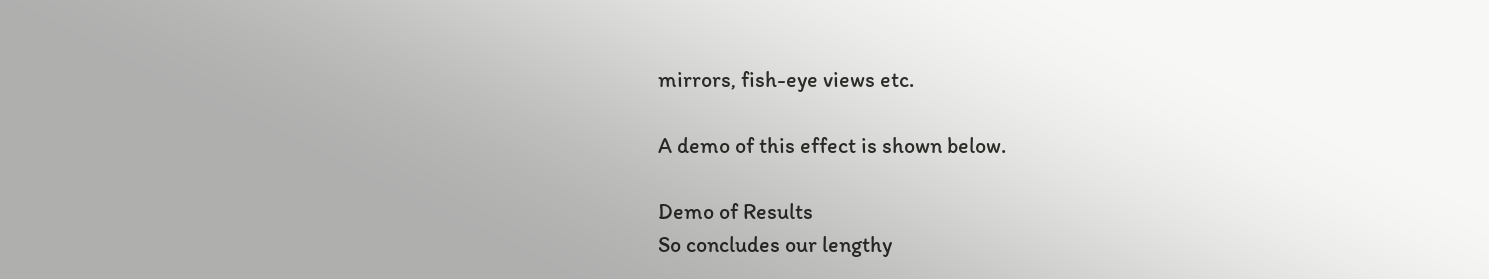mirrors, fish-eye views etc.

A demo of this effect is shown below.

Demo of Results
So concludes our lengthy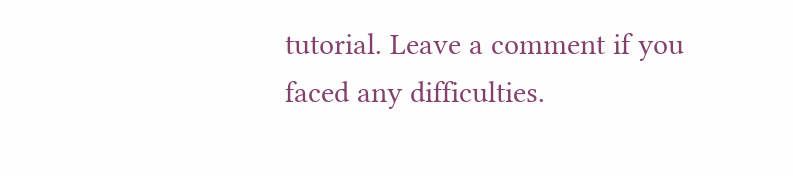tutorial. Leave a comment if you faced any difficulties.